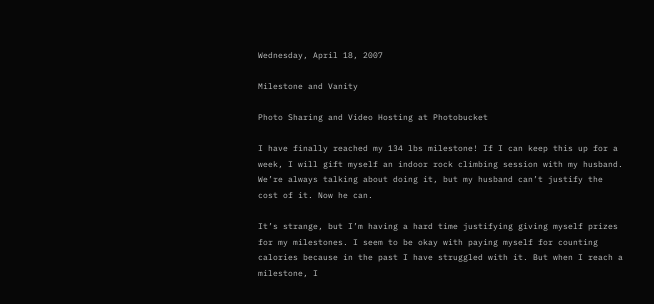Wednesday, April 18, 2007

Milestone and Vanity

Photo Sharing and Video Hosting at Photobucket

I have finally reached my 134 lbs milestone! If I can keep this up for a week, I will gift myself an indoor rock climbing session with my husband. We’re always talking about doing it, but my husband can’t justify the cost of it. Now he can.

It’s strange, but I’m having a hard time justifying giving myself prizes for my milestones. I seem to be okay with paying myself for counting calories because in the past I have struggled with it. But when I reach a milestone, I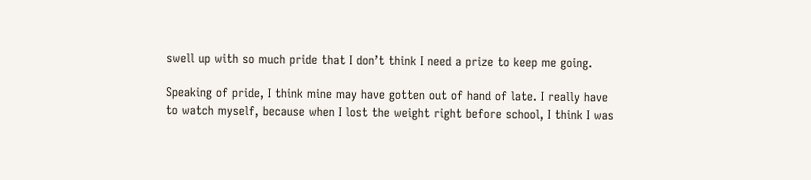swell up with so much pride that I don’t think I need a prize to keep me going.

Speaking of pride, I think mine may have gotten out of hand of late. I really have to watch myself, because when I lost the weight right before school, I think I was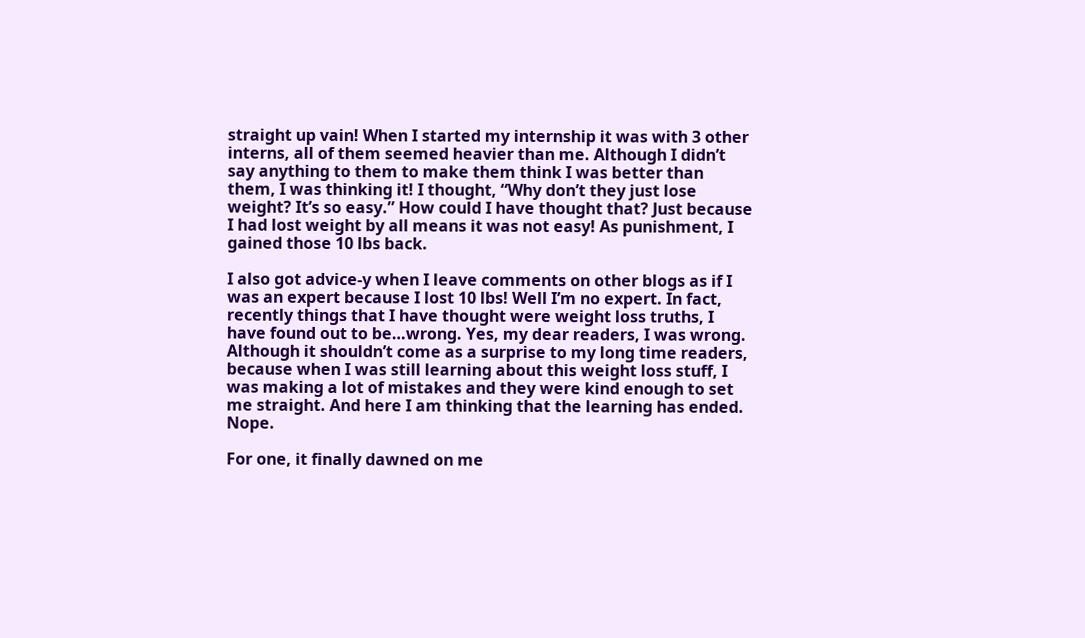straight up vain! When I started my internship it was with 3 other interns, all of them seemed heavier than me. Although I didn’t say anything to them to make them think I was better than them, I was thinking it! I thought, “Why don’t they just lose weight? It’s so easy.” How could I have thought that? Just because I had lost weight by all means it was not easy! As punishment, I gained those 10 lbs back.

I also got advice-y when I leave comments on other blogs as if I was an expert because I lost 10 lbs! Well I’m no expert. In fact, recently things that I have thought were weight loss truths, I have found out to be…wrong. Yes, my dear readers, I was wrong. Although it shouldn’t come as a surprise to my long time readers, because when I was still learning about this weight loss stuff, I was making a lot of mistakes and they were kind enough to set me straight. And here I am thinking that the learning has ended. Nope.

For one, it finally dawned on me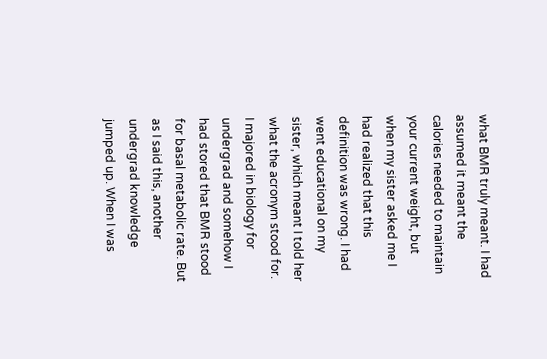what BMR truly meant. I had assumed it meant the calories needed to maintain your current weight, but when my sister asked me I had realized that this definition was wrong. I had went educational on my sister, which meant I told her what the acronym stood for. I majored in biology for undergrad and somehow I had stored that BMR stood for basal metabolic rate. But as I said this, another undergrad knowledge jumped up. When I was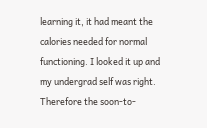learning it, it had meant the calories needed for normal functioning. I looked it up and my undergrad self was right. Therefore the soon-to-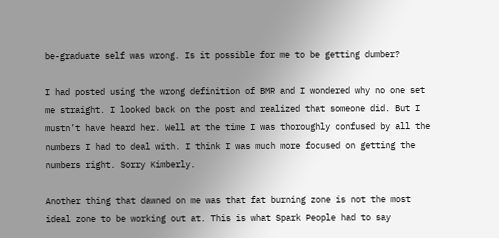be-graduate self was wrong. Is it possible for me to be getting dumber?

I had posted using the wrong definition of BMR and I wondered why no one set me straight. I looked back on the post and realized that someone did. But I mustn’t have heard her. Well at the time I was thoroughly confused by all the numbers I had to deal with. I think I was much more focused on getting the numbers right. Sorry Kimberly.

Another thing that dawned on me was that fat burning zone is not the most ideal zone to be working out at. This is what Spark People had to say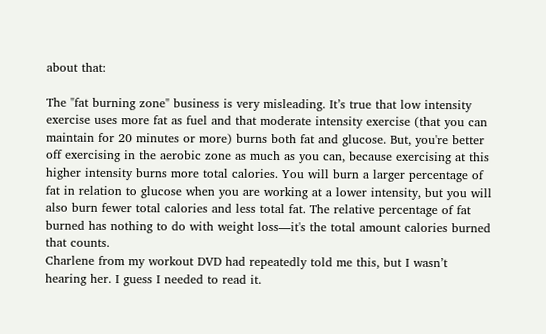about that:

The "fat burning zone" business is very misleading. It’s true that low intensity exercise uses more fat as fuel and that moderate intensity exercise (that you can maintain for 20 minutes or more) burns both fat and glucose. But, you're better off exercising in the aerobic zone as much as you can, because exercising at this higher intensity burns more total calories. You will burn a larger percentage of fat in relation to glucose when you are working at a lower intensity, but you will also burn fewer total calories and less total fat. The relative percentage of fat burned has nothing to do with weight loss—it's the total amount calories burned that counts.
Charlene from my workout DVD had repeatedly told me this, but I wasn’t hearing her. I guess I needed to read it.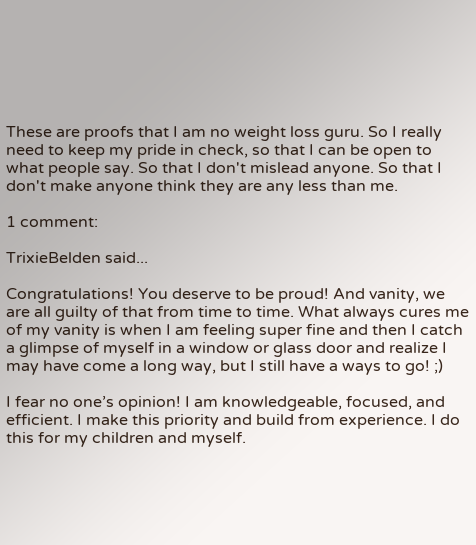These are proofs that I am no weight loss guru. So I really need to keep my pride in check, so that I can be open to what people say. So that I don't mislead anyone. So that I don't make anyone think they are any less than me.

1 comment:

TrixieBelden said...

Congratulations! You deserve to be proud! And vanity, we are all guilty of that from time to time. What always cures me of my vanity is when I am feeling super fine and then I catch a glimpse of myself in a window or glass door and realize I may have come a long way, but I still have a ways to go! ;)

I fear no one’s opinion! I am knowledgeable, focused, and efficient. I make this priority and build from experience. I do this for my children and myself.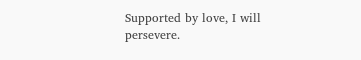Supported by love, I will persevere.